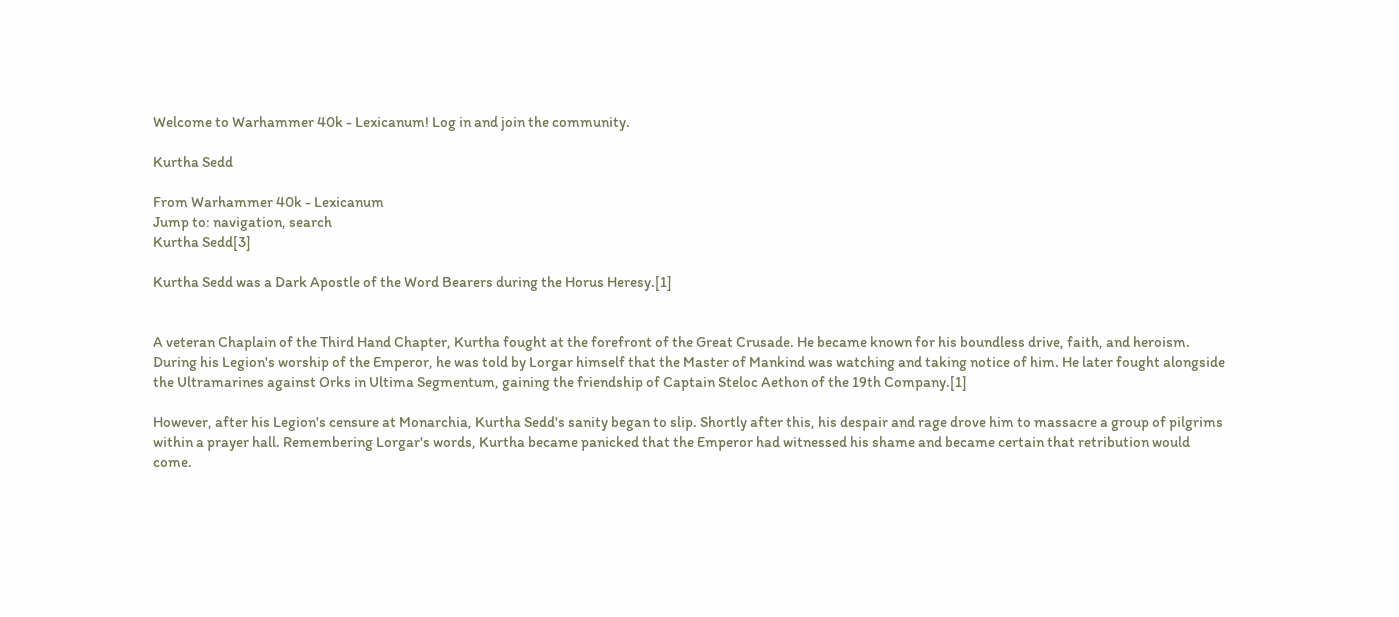Welcome to Warhammer 40k - Lexicanum! Log in and join the community.

Kurtha Sedd

From Warhammer 40k - Lexicanum
Jump to: navigation, search
Kurtha Sedd[3]

Kurtha Sedd was a Dark Apostle of the Word Bearers during the Horus Heresy.[1]


A veteran Chaplain of the Third Hand Chapter, Kurtha fought at the forefront of the Great Crusade. He became known for his boundless drive, faith, and heroism. During his Legion's worship of the Emperor, he was told by Lorgar himself that the Master of Mankind was watching and taking notice of him. He later fought alongside the Ultramarines against Orks in Ultima Segmentum, gaining the friendship of Captain Steloc Aethon of the 19th Company.[1]

However, after his Legion's censure at Monarchia, Kurtha Sedd's sanity began to slip. Shortly after this, his despair and rage drove him to massacre a group of pilgrims within a prayer hall. Remembering Lorgar's words, Kurtha became panicked that the Emperor had witnessed his shame and became certain that retribution would come.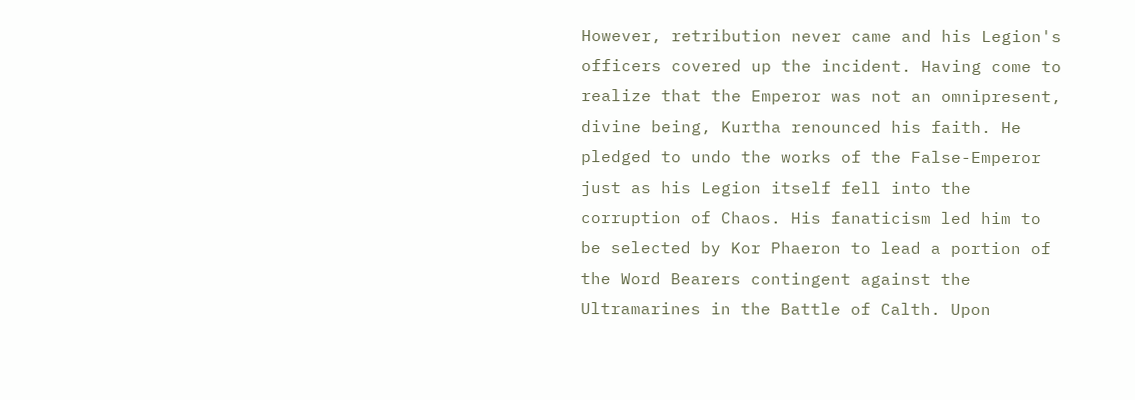However, retribution never came and his Legion's officers covered up the incident. Having come to realize that the Emperor was not an omnipresent, divine being, Kurtha renounced his faith. He pledged to undo the works of the False-Emperor just as his Legion itself fell into the corruption of Chaos. His fanaticism led him to be selected by Kor Phaeron to lead a portion of the Word Bearers contingent against the Ultramarines in the Battle of Calth. Upon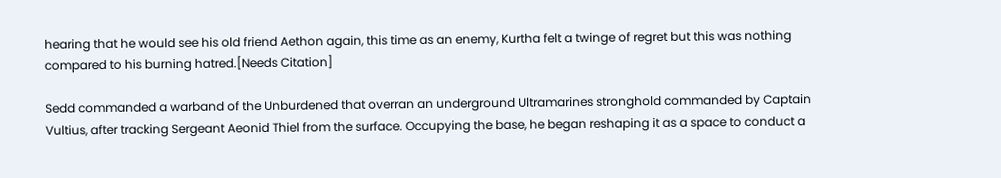hearing that he would see his old friend Aethon again, this time as an enemy, Kurtha felt a twinge of regret but this was nothing compared to his burning hatred.[Needs Citation]

Sedd commanded a warband of the Unburdened that overran an underground Ultramarines stronghold commanded by Captain Vultius, after tracking Sergeant Aeonid Thiel from the surface. Occupying the base, he began reshaping it as a space to conduct a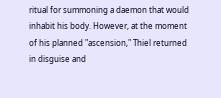ritual for summoning a daemon that would inhabit his body. However, at the moment of his planned "ascension," Thiel returned in disguise and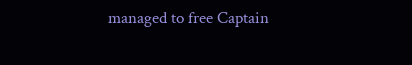managed to free Captain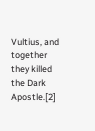Vultius, and together they killed the Dark Apostle.[2]